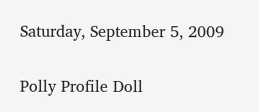Saturday, September 5, 2009

Polly Profile Doll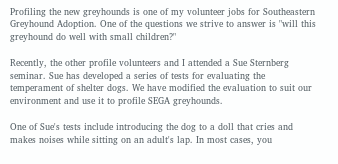Profiling the new greyhounds is one of my volunteer jobs for Southeastern Greyhound Adoption. One of the questions we strive to answer is "will this greyhound do well with small children?"

Recently, the other profile volunteers and I attended a Sue Sternberg seminar. Sue has developed a series of tests for evaluating the temperament of shelter dogs. We have modified the evaluation to suit our environment and use it to profile SEGA greyhounds.

One of Sue's tests include introducing the dog to a doll that cries and makes noises while sitting on an adult's lap. In most cases, you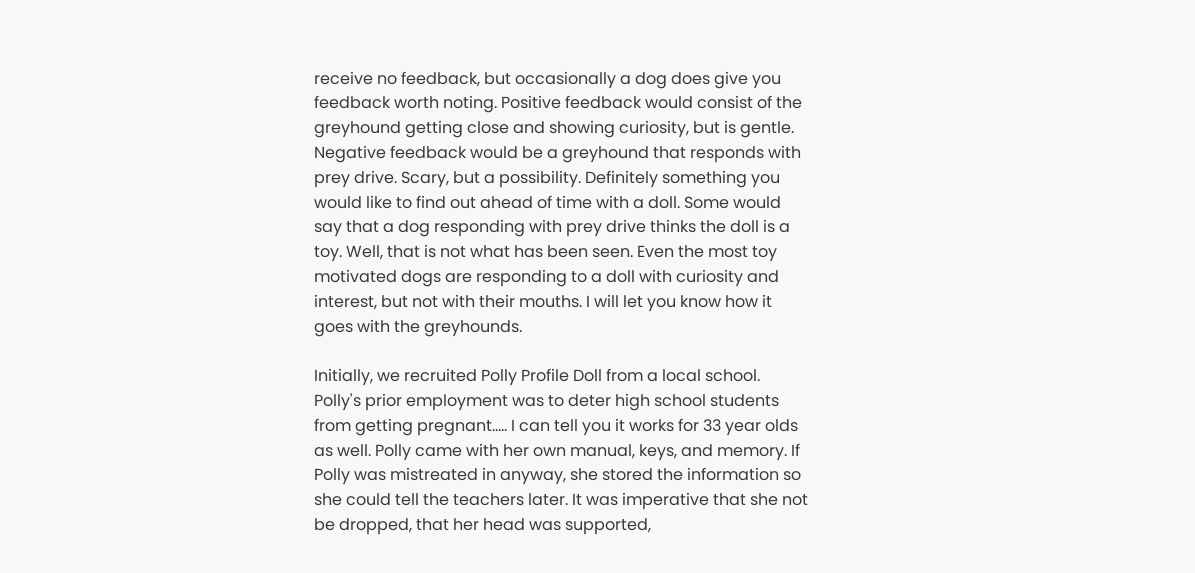receive no feedback, but occasionally a dog does give you feedback worth noting. Positive feedback would consist of the greyhound getting close and showing curiosity, but is gentle. Negative feedback would be a greyhound that responds with prey drive. Scary, but a possibility. Definitely something you would like to find out ahead of time with a doll. Some would say that a dog responding with prey drive thinks the doll is a toy. Well, that is not what has been seen. Even the most toy motivated dogs are responding to a doll with curiosity and interest, but not with their mouths. I will let you know how it goes with the greyhounds.

Initially, we recruited Polly Profile Doll from a local school. Polly's prior employment was to deter high school students from getting pregnant..... I can tell you it works for 33 year olds as well. Polly came with her own manual, keys, and memory. If Polly was mistreated in anyway, she stored the information so she could tell the teachers later. It was imperative that she not be dropped, that her head was supported,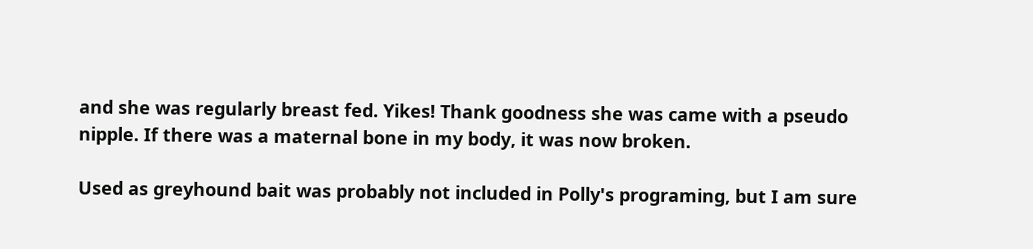and she was regularly breast fed. Yikes! Thank goodness she was came with a pseudo nipple. If there was a maternal bone in my body, it was now broken.

Used as greyhound bait was probably not included in Polly's programing, but I am sure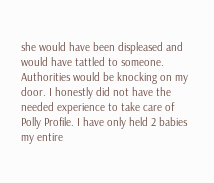she would have been displeased and would have tattled to someone. Authorities would be knocking on my door. I honestly did not have the needed experience to take care of Polly Profile. I have only held 2 babies my entire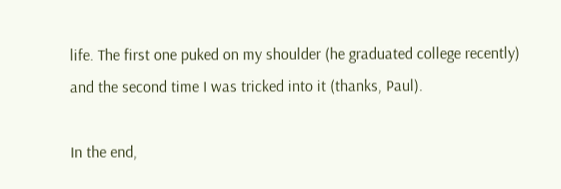life. The first one puked on my shoulder (he graduated college recently) and the second time I was tricked into it (thanks, Paul).

In the end,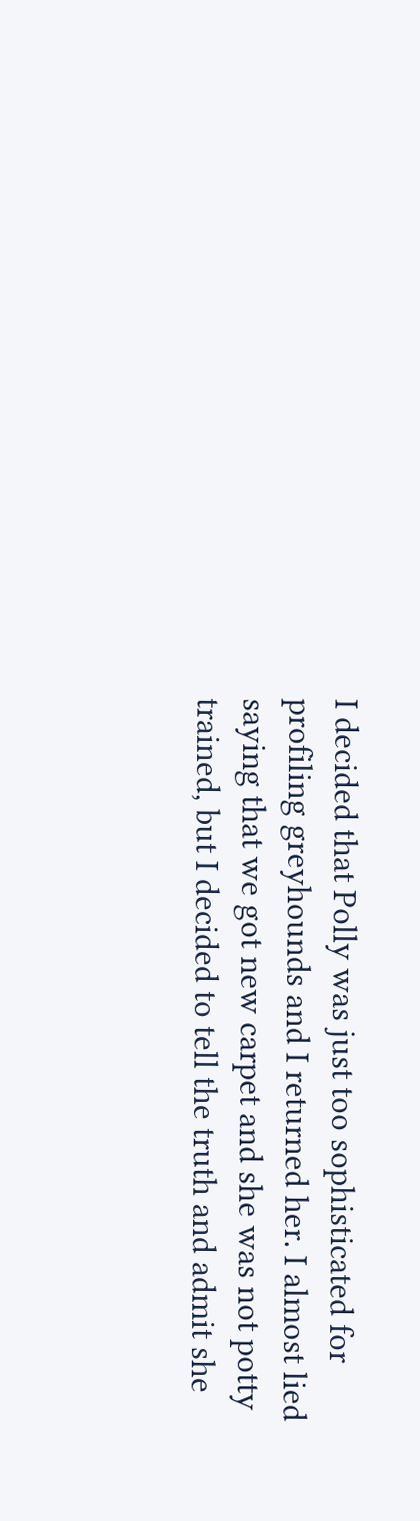I decided that Polly was just too sophisticated for profiling greyhounds and I returned her. I almost lied saying that we got new carpet and she was not potty trained, but I decided to tell the truth and admit she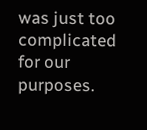was just too complicated for our purposes.